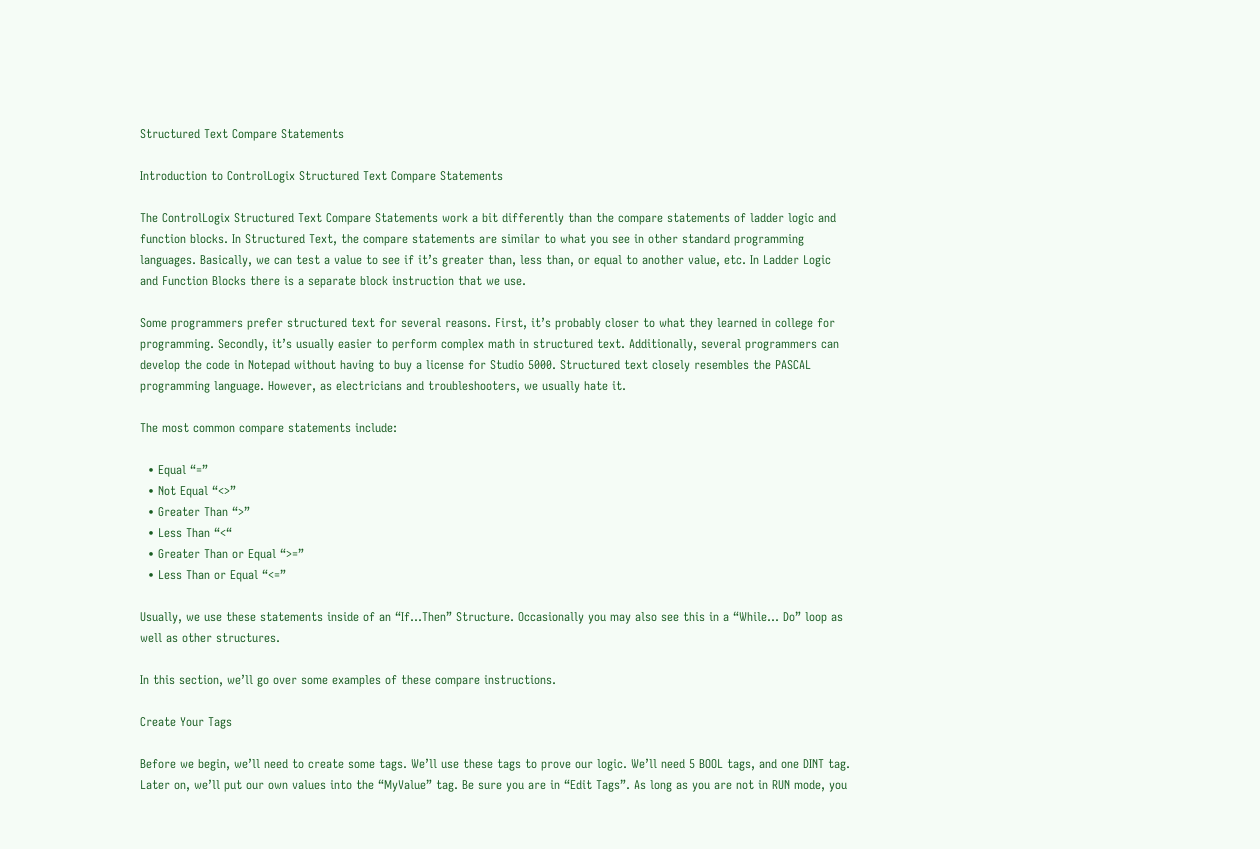Structured Text Compare Statements

Introduction to ControlLogix Structured Text Compare Statements

The ControlLogix Structured Text Compare Statements work a bit differently than the compare statements of ladder logic and function blocks. In Structured Text, the compare statements are similar to what you see in other standard programming languages. Basically, we can test a value to see if it’s greater than, less than, or equal to another value, etc. In Ladder Logic and Function Blocks there is a separate block instruction that we use.

Some programmers prefer structured text for several reasons. First, it’s probably closer to what they learned in college for programming. Secondly, it’s usually easier to perform complex math in structured text. Additionally, several programmers can develop the code in Notepad without having to buy a license for Studio 5000. Structured text closely resembles the PASCAL programming language. However, as electricians and troubleshooters, we usually hate it.

The most common compare statements include:

  • Equal “=”
  • Not Equal “<>”
  • Greater Than “>”
  • Less Than “<“
  • Greater Than or Equal “>=”
  • Less Than or Equal “<=”

Usually, we use these statements inside of an “If…Then” Structure. Occasionally you may also see this in a “While… Do” loop as well as other structures.

In this section, we’ll go over some examples of these compare instructions.

Create Your Tags

Before we begin, we’ll need to create some tags. We’ll use these tags to prove our logic. We’ll need 5 BOOL tags, and one DINT tag. Later on, we’ll put our own values into the “MyValue” tag. Be sure you are in “Edit Tags”. As long as you are not in RUN mode, you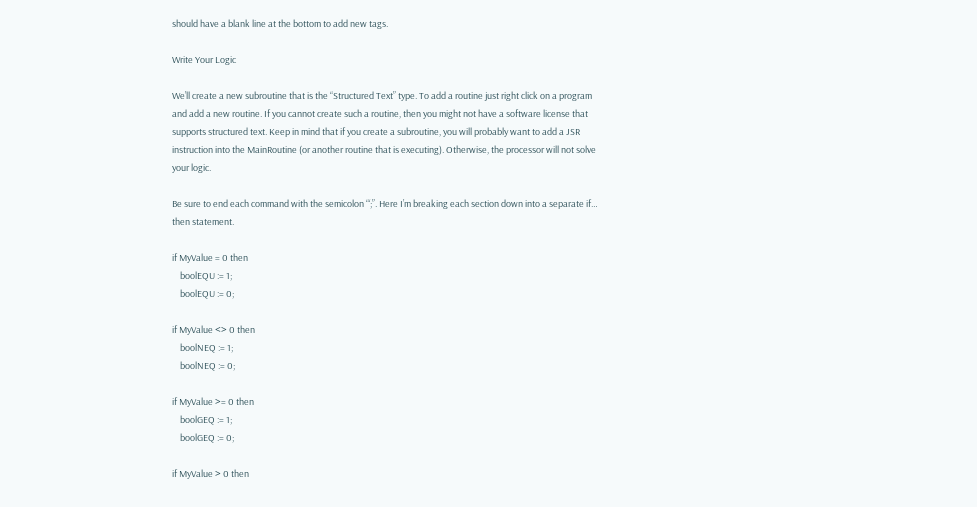should have a blank line at the bottom to add new tags.

Write Your Logic

We’ll create a new subroutine that is the “Structured Text” type. To add a routine just right click on a program and add a new routine. If you cannot create such a routine, then you might not have a software license that supports structured text. Keep in mind that if you create a subroutine, you will probably want to add a JSR instruction into the MainRoutine (or another routine that is executing). Otherwise, the processor will not solve your logic.

Be sure to end each command with the semicolon “‘;”. Here I’m breaking each section down into a separate if… then statement.

if MyValue = 0 then
    boolEQU := 1;
    boolEQU := 0;

if MyValue <> 0 then
    boolNEQ := 1;
    boolNEQ := 0;

if MyValue >= 0 then
    boolGEQ := 1;
    boolGEQ := 0;

if MyValue > 0 then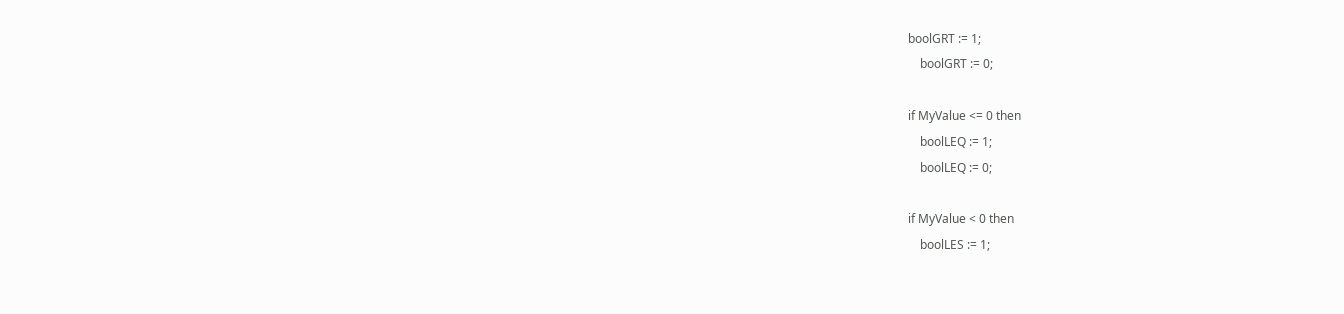boolGRT := 1;
    boolGRT := 0;

if MyValue <= 0 then
    boolLEQ := 1;
    boolLEQ := 0;

if MyValue < 0 then
    boolLES := 1;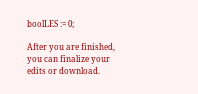boolLES := 0;

After you are finished, you can finalize your edits or download.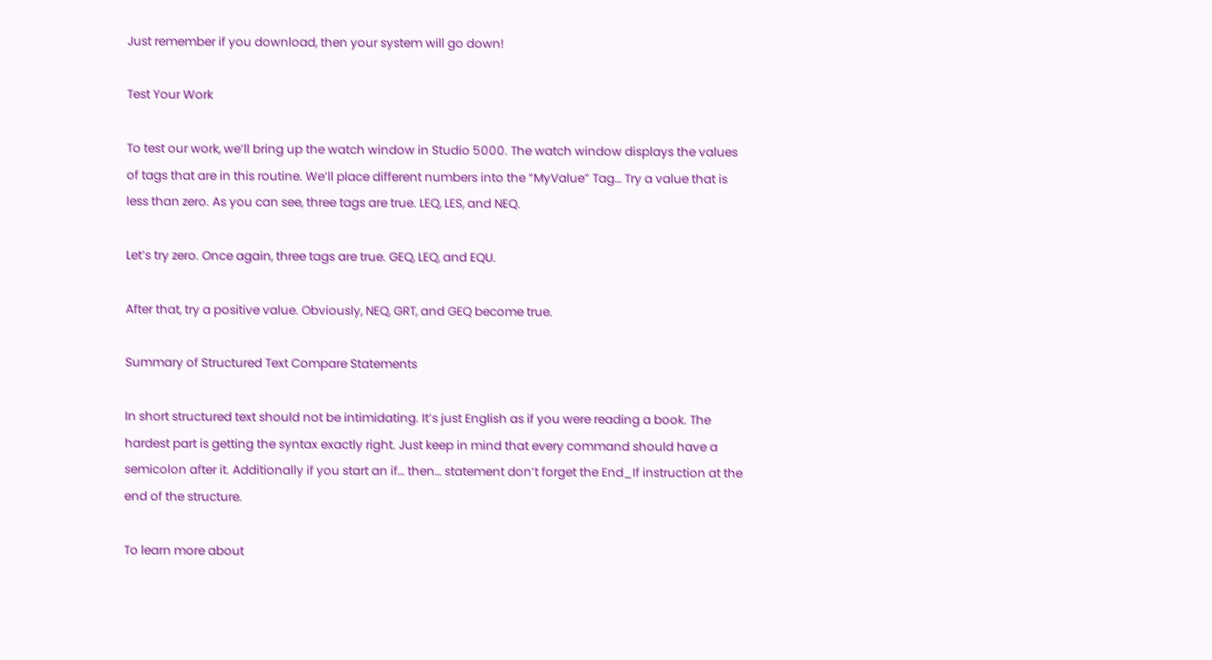Just remember if you download, then your system will go down!

Test Your Work

To test our work, we’ll bring up the watch window in Studio 5000. The watch window displays the values of tags that are in this routine. We’ll place different numbers into the “MyValue” Tag… Try a value that is less than zero. As you can see, three tags are true. LEQ, LES, and NEQ.

Let’s try zero. Once again, three tags are true. GEQ, LEQ, and EQU.

After that, try a positive value. Obviously, NEQ, GRT, and GEQ become true.

Summary of Structured Text Compare Statements

In short structured text should not be intimidating. It’s just English as if you were reading a book. The hardest part is getting the syntax exactly right. Just keep in mind that every command should have a semicolon after it. Additionally if you start an if… then… statement don’t forget the End_If instruction at the end of the structure.

To learn more about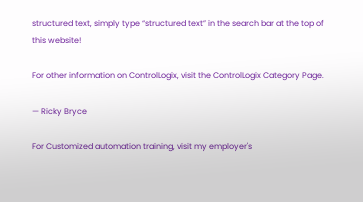structured text, simply type “structured text” in the search bar at the top of this website!

For other information on ControlLogix, visit the ControlLogix Category Page.

— Ricky Bryce

For Customized automation training, visit my employer's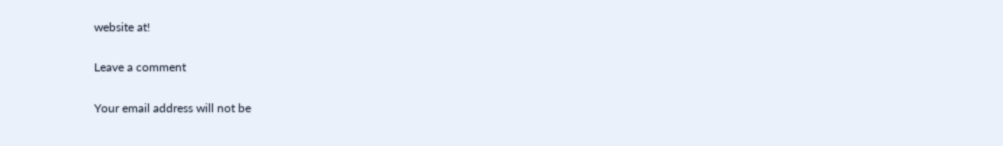website at!

Leave a comment

Your email address will not be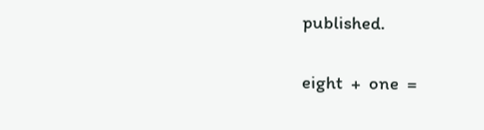published.

eight  +  one  =